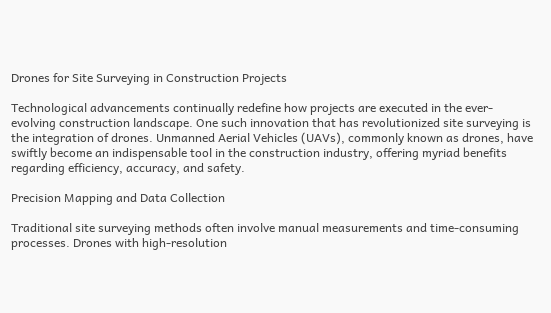Drones for Site Surveying in Construction Projects

Technological advancements continually redefine how projects are executed in the ever-evolving construction landscape. One such innovation that has revolutionized site surveying is the integration of drones. Unmanned Aerial Vehicles (UAVs), commonly known as drones, have swiftly become an indispensable tool in the construction industry, offering myriad benefits regarding efficiency, accuracy, and safety.

Precision Mapping and Data Collection

Traditional site surveying methods often involve manual measurements and time-consuming processes. Drones with high-resolution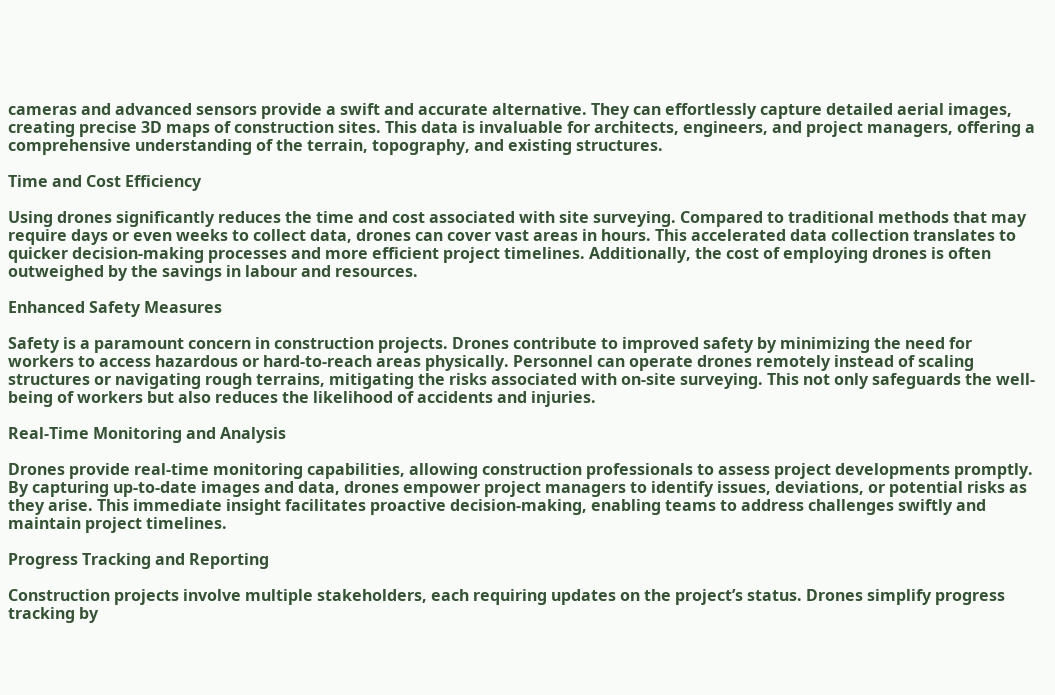cameras and advanced sensors provide a swift and accurate alternative. They can effortlessly capture detailed aerial images, creating precise 3D maps of construction sites. This data is invaluable for architects, engineers, and project managers, offering a comprehensive understanding of the terrain, topography, and existing structures.

Time and Cost Efficiency

Using drones significantly reduces the time and cost associated with site surveying. Compared to traditional methods that may require days or even weeks to collect data, drones can cover vast areas in hours. This accelerated data collection translates to quicker decision-making processes and more efficient project timelines. Additionally, the cost of employing drones is often outweighed by the savings in labour and resources.

Enhanced Safety Measures

Safety is a paramount concern in construction projects. Drones contribute to improved safety by minimizing the need for workers to access hazardous or hard-to-reach areas physically. Personnel can operate drones remotely instead of scaling structures or navigating rough terrains, mitigating the risks associated with on-site surveying. This not only safeguards the well-being of workers but also reduces the likelihood of accidents and injuries.

Real-Time Monitoring and Analysis

Drones provide real-time monitoring capabilities, allowing construction professionals to assess project developments promptly. By capturing up-to-date images and data, drones empower project managers to identify issues, deviations, or potential risks as they arise. This immediate insight facilitates proactive decision-making, enabling teams to address challenges swiftly and maintain project timelines.

Progress Tracking and Reporting

Construction projects involve multiple stakeholders, each requiring updates on the project’s status. Drones simplify progress tracking by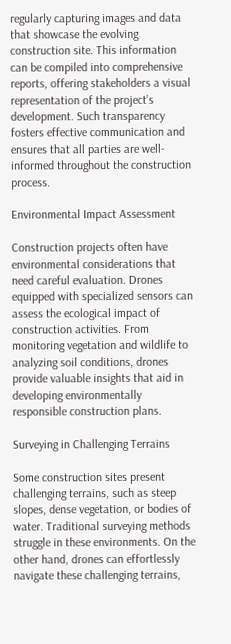regularly capturing images and data that showcase the evolving construction site. This information can be compiled into comprehensive reports, offering stakeholders a visual representation of the project’s development. Such transparency fosters effective communication and ensures that all parties are well-informed throughout the construction process.

Environmental Impact Assessment

Construction projects often have environmental considerations that need careful evaluation. Drones equipped with specialized sensors can assess the ecological impact of construction activities. From monitoring vegetation and wildlife to analyzing soil conditions, drones provide valuable insights that aid in developing environmentally responsible construction plans.

Surveying in Challenging Terrains

Some construction sites present challenging terrains, such as steep slopes, dense vegetation, or bodies of water. Traditional surveying methods struggle in these environments. On the other hand, drones can effortlessly navigate these challenging terrains,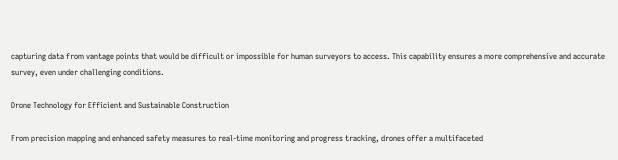capturing data from vantage points that would be difficult or impossible for human surveyors to access. This capability ensures a more comprehensive and accurate survey, even under challenging conditions.

Drone Technology for Efficient and Sustainable Construction

From precision mapping and enhanced safety measures to real-time monitoring and progress tracking, drones offer a multifaceted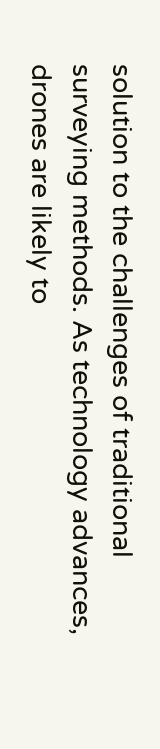solution to the challenges of traditional surveying methods. As technology advances, drones are likely to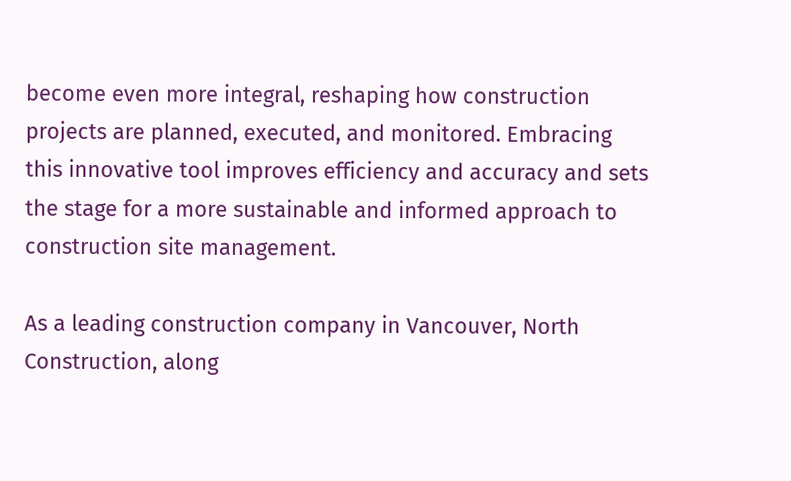become even more integral, reshaping how construction projects are planned, executed, and monitored. Embracing this innovative tool improves efficiency and accuracy and sets the stage for a more sustainable and informed approach to construction site management.

As a leading construction company in Vancouver, North Construction, along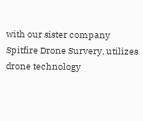with our sister company Spitfire Drone Survery, utilizes drone technology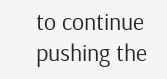to continue pushing the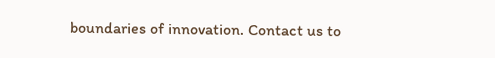boundaries of innovation. Contact us to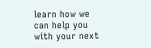learn how we can help you with your next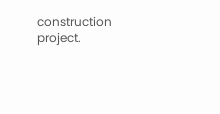construction project.